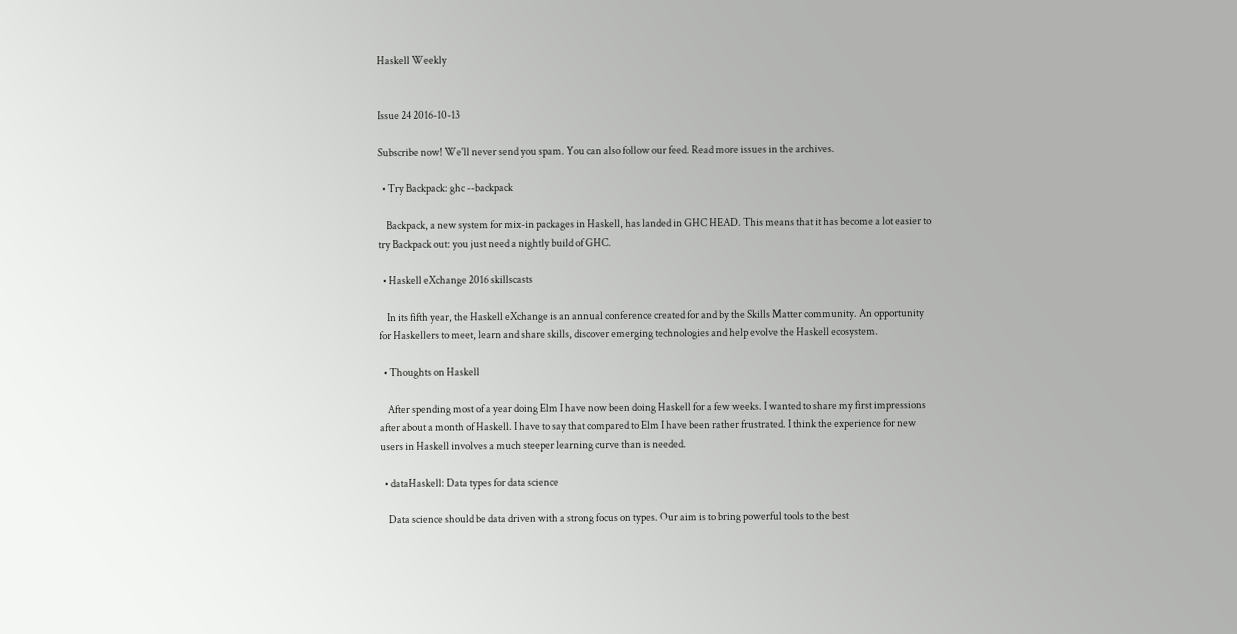Haskell Weekly


Issue 24 2016-10-13

Subscribe now! We'll never send you spam. You can also follow our feed. Read more issues in the archives.

  • Try Backpack: ghc --backpack

    Backpack, a new system for mix-in packages in Haskell, has landed in GHC HEAD. This means that it has become a lot easier to try Backpack out: you just need a nightly build of GHC.

  • Haskell eXchange 2016 skillscasts

    In its fifth year, the Haskell eXchange is an annual conference created for and by the Skills Matter community. An opportunity for Haskellers to meet, learn and share skills, discover emerging technologies and help evolve the Haskell ecosystem.

  • Thoughts on Haskell

    After spending most of a year doing Elm I have now been doing Haskell for a few weeks. I wanted to share my first impressions after about a month of Haskell. I have to say that compared to Elm I have been rather frustrated. I think the experience for new users in Haskell involves a much steeper learning curve than is needed.

  • dataHaskell: Data types for data science

    Data science should be data driven with a strong focus on types. Our aim is to bring powerful tools to the best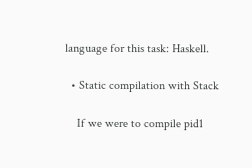language for this task: Haskell.

  • Static compilation with Stack

    If we were to compile pid1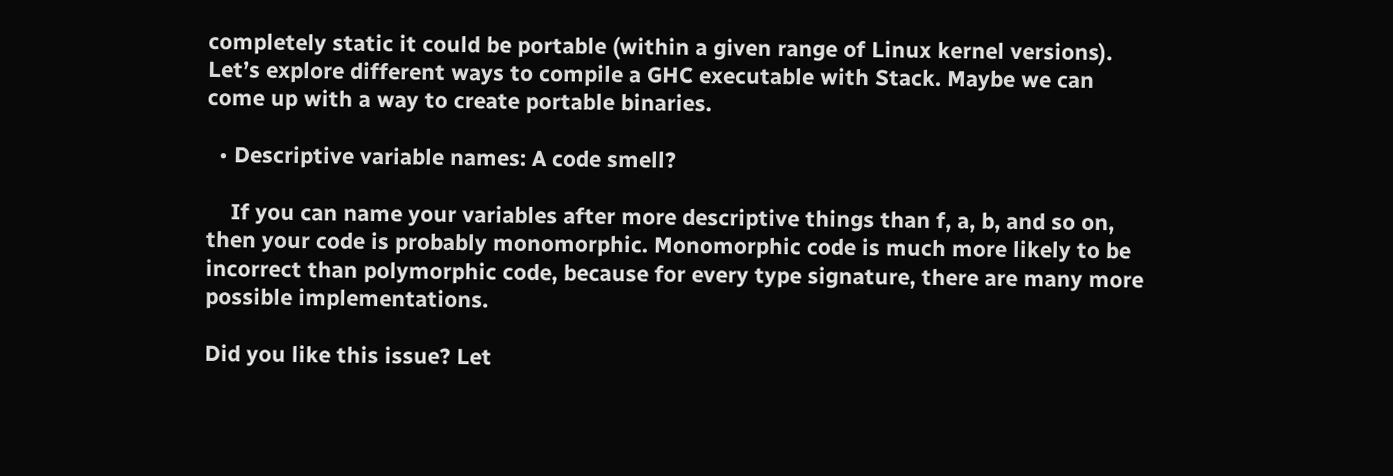completely static it could be portable (within a given range of Linux kernel versions). Let’s explore different ways to compile a GHC executable with Stack. Maybe we can come up with a way to create portable binaries.

  • Descriptive variable names: A code smell?

    If you can name your variables after more descriptive things than f, a, b, and so on, then your code is probably monomorphic. Monomorphic code is much more likely to be incorrect than polymorphic code, because for every type signature, there are many more possible implementations.

Did you like this issue? Let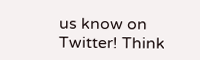us know on Twitter! Think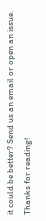it could be better? Send us an email or open an issue. Thanks for reading!